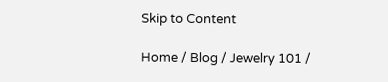Skip to Content

Home / Blog / Jewelry 101 /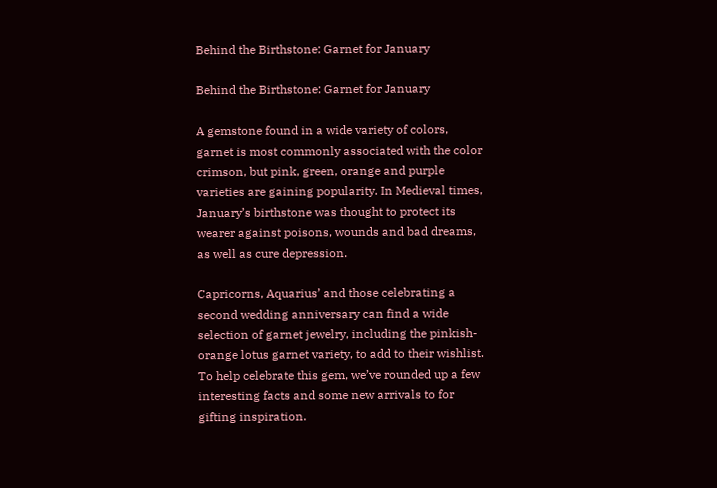Behind the Birthstone: Garnet for January

Behind the Birthstone: Garnet for January

A gemstone found in a wide variety of colors, garnet is most commonly associated with the color crimson, but pink, green, orange and purple varieties are gaining popularity. In Medieval times, January’s birthstone was thought to protect its wearer against poisons, wounds and bad dreams, as well as cure depression.

Capricorns, Aquarius’ and those celebrating a second wedding anniversary can find a wide selection of garnet jewelry, including the pinkish-orange lotus garnet variety, to add to their wishlist. To help celebrate this gem, we’ve rounded up a few interesting facts and some new arrivals to for gifting inspiration.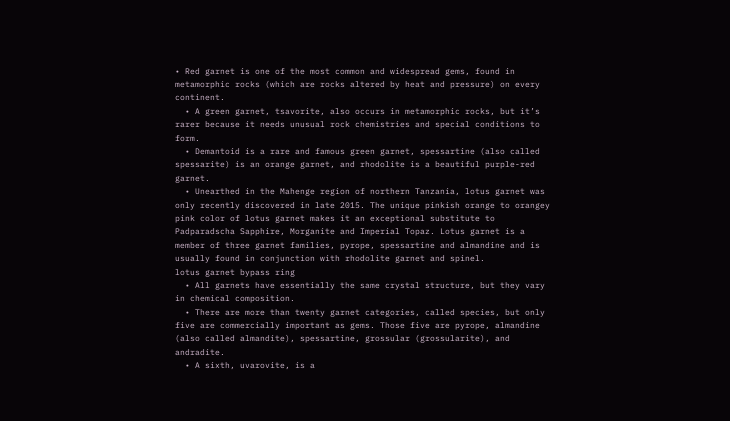• Red garnet is one of the most common and widespread gems, found in metamorphic rocks (which are rocks altered by heat and pressure) on every continent.
  • A green garnet, tsavorite, also occurs in metamorphic rocks, but it’s rarer because it needs unusual rock chemistries and special conditions to form.
  • Demantoid is a rare and famous green garnet, spessartine (also called spessarite) is an orange garnet, and rhodolite is a beautiful purple-red garnet.
  • Unearthed in the Mahenge region of northern Tanzania, lotus garnet was only recently discovered in late 2015. The unique pinkish orange to orangey pink color of lotus garnet makes it an exceptional substitute to Padparadscha Sapphire, Morganite and Imperial Topaz. Lotus garnet is a member of three garnet families, pyrope, spessartine and almandine and is usually found in conjunction with rhodolite garnet and spinel.
lotus garnet bypass ring
  • All garnets have essentially the same crystal structure, but they vary in chemical composition.
  • There are more than twenty garnet categories, called species, but only five are commercially important as gems. Those five are pyrope, almandine (also called almandite), spessartine, grossular (grossularite), and andradite.
  • A sixth, uvarovite, is a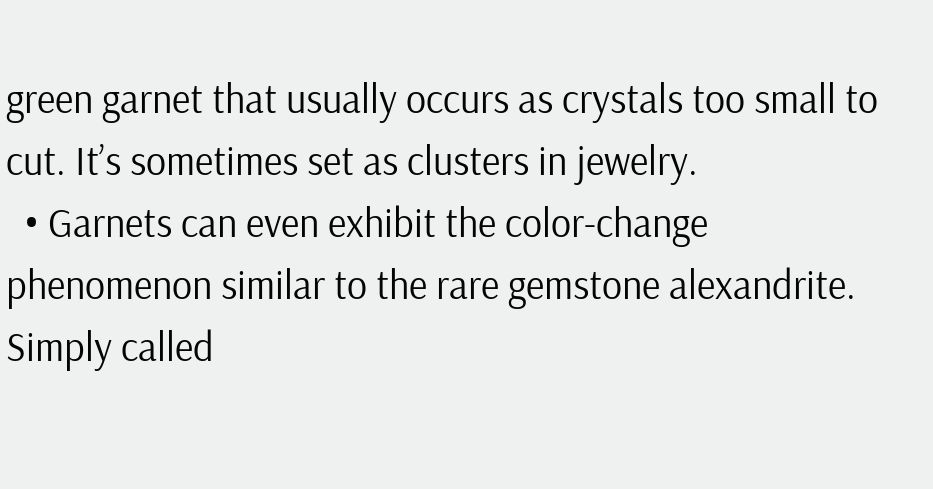green garnet that usually occurs as crystals too small to cut. It’s sometimes set as clusters in jewelry.
  • Garnets can even exhibit the color-change phenomenon similar to the rare gemstone alexandrite. Simply called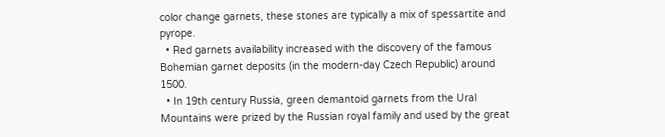color change garnets, these stones are typically a mix of spessartite and pyrope.
  • Red garnets availability increased with the discovery of the famous Bohemian garnet deposits (in the modern-day Czech Republic) around 1500.
  • In 19th century Russia, green demantoid garnets from the Ural Mountains were prized by the Russian royal family and used by the great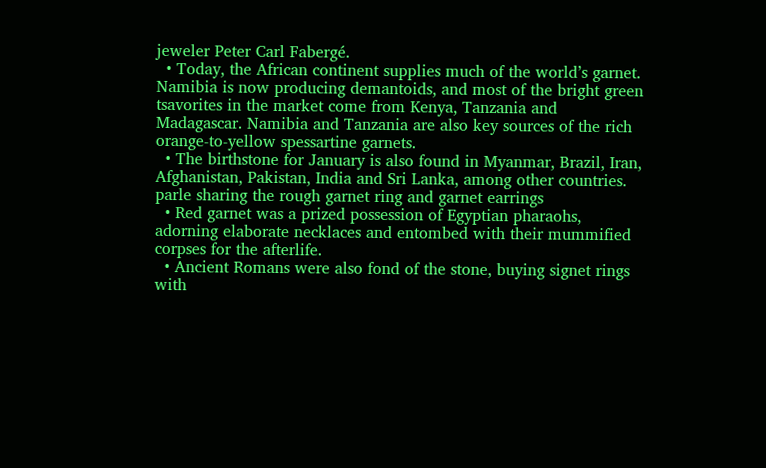jeweler Peter Carl Fabergé.
  • Today, the African continent supplies much of the world’s garnet. Namibia is now producing demantoids, and most of the bright green tsavorites in the market come from Kenya, Tanzania and Madagascar. Namibia and Tanzania are also key sources of the rich orange-to-yellow spessartine garnets.
  • The birthstone for January is also found in Myanmar, Brazil, Iran, Afghanistan, Pakistan, India and Sri Lanka, among other countries.
parle sharing the rough garnet ring and garnet earrings
  • Red garnet was a prized possession of Egyptian pharaohs, adorning elaborate necklaces and entombed with their mummified corpses for the afterlife.
  • Ancient Romans were also fond of the stone, buying signet rings with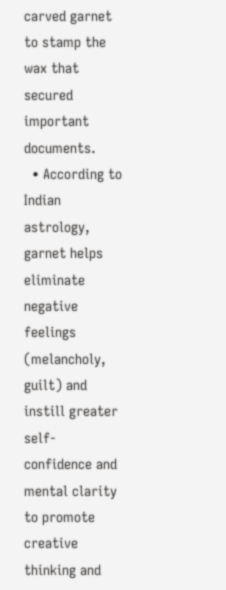carved garnet to stamp the wax that secured important documents.
  • According to Indian astrology, garnet helps eliminate negative feelings (melancholy, guilt) and instill greater self-confidence and mental clarity to promote creative thinking and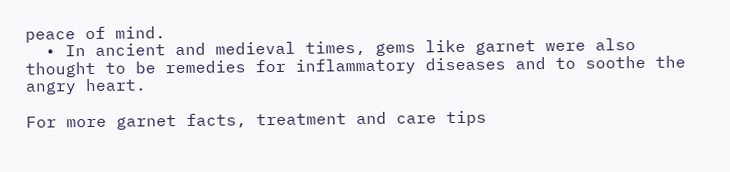peace of mind.
  • In ancient and medieval times, gems like garnet were also thought to be remedies for inflammatory diseases and to soothe the angry heart.

For more garnet facts, treatment and care tips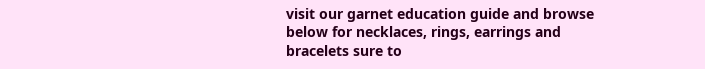visit our garnet education guide and browse below for necklaces, rings, earrings and bracelets sure to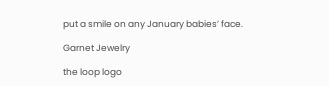put a smile on any January babies’ face.

Garnet Jewelry

the loop logo